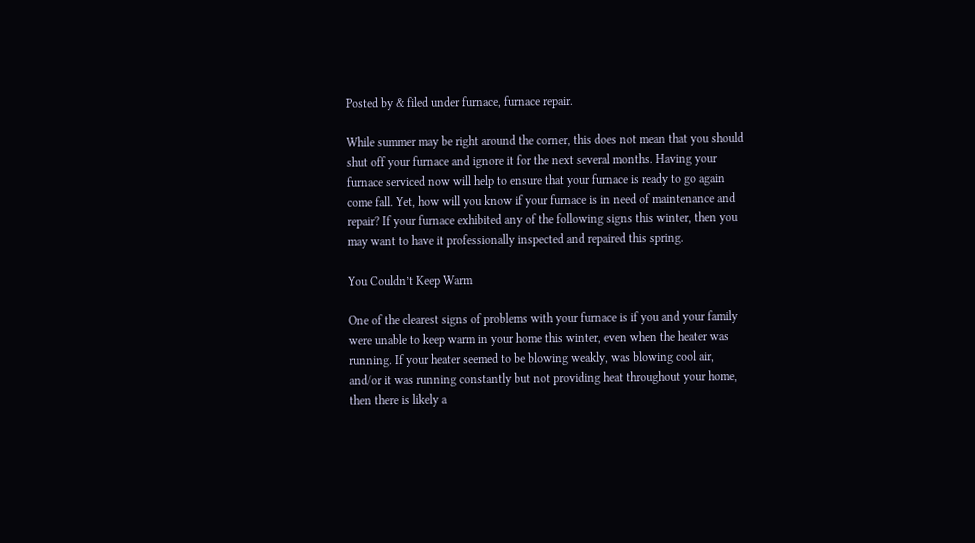Posted by & filed under furnace, furnace repair.

While summer may be right around the corner, this does not mean that you should shut off your furnace and ignore it for the next several months. Having your furnace serviced now will help to ensure that your furnace is ready to go again come fall. Yet, how will you know if your furnace is in need of maintenance and repair? If your furnace exhibited any of the following signs this winter, then you may want to have it professionally inspected and repaired this spring.

You Couldn’t Keep Warm

One of the clearest signs of problems with your furnace is if you and your family were unable to keep warm in your home this winter, even when the heater was running. If your heater seemed to be blowing weakly, was blowing cool air, and/or it was running constantly but not providing heat throughout your home, then there is likely a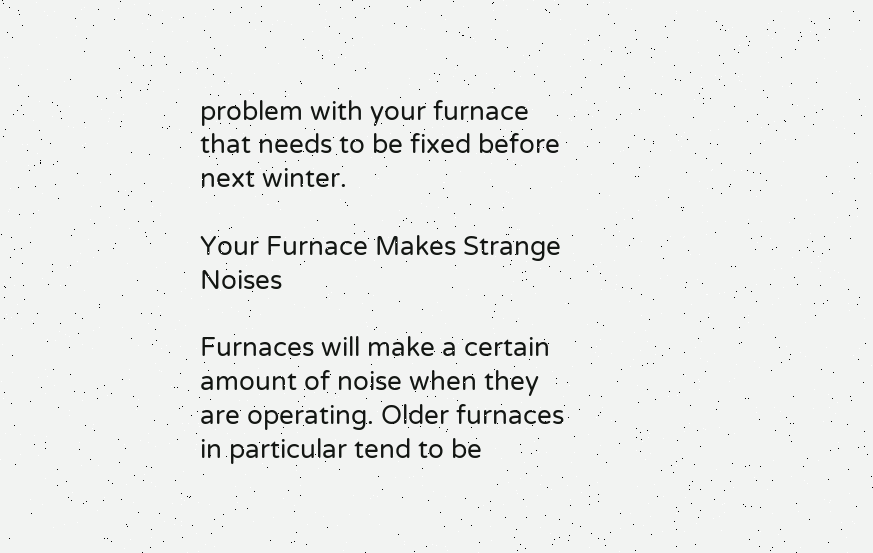problem with your furnace that needs to be fixed before next winter.

Your Furnace Makes Strange Noises

Furnaces will make a certain amount of noise when they are operating. Older furnaces in particular tend to be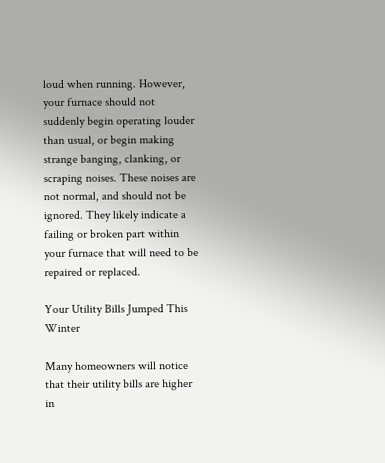loud when running. However, your furnace should not suddenly begin operating louder than usual, or begin making strange banging, clanking, or scraping noises. These noises are not normal, and should not be ignored. They likely indicate a failing or broken part within your furnace that will need to be repaired or replaced.

Your Utility Bills Jumped This Winter

Many homeowners will notice that their utility bills are higher in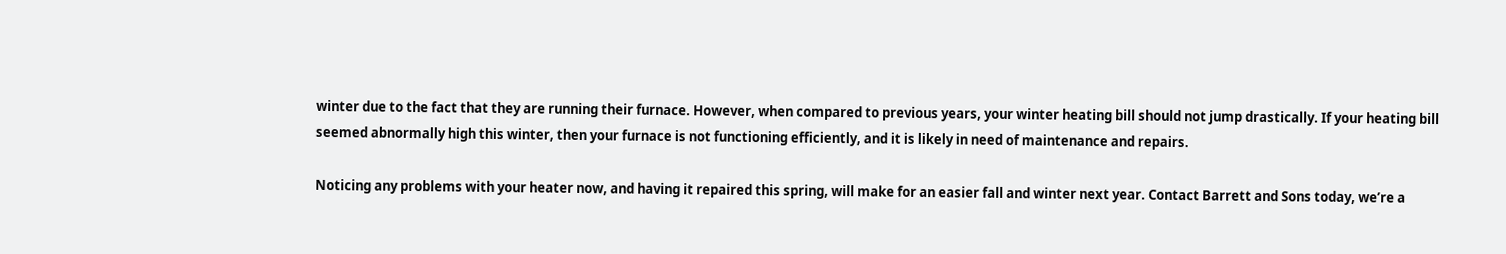winter due to the fact that they are running their furnace. However, when compared to previous years, your winter heating bill should not jump drastically. If your heating bill seemed abnormally high this winter, then your furnace is not functioning efficiently, and it is likely in need of maintenance and repairs.

Noticing any problems with your heater now, and having it repaired this spring, will make for an easier fall and winter next year. Contact Barrett and Sons today, we’re a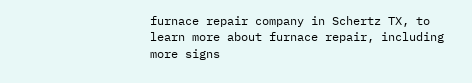furnace repair company in Schertz TX, to learn more about furnace repair, including more signs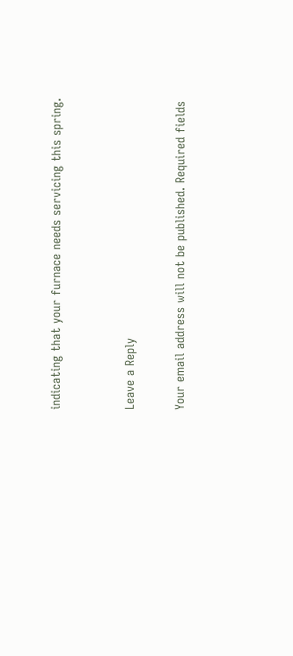indicating that your furnace needs servicing this spring.


Leave a Reply

Your email address will not be published. Required fields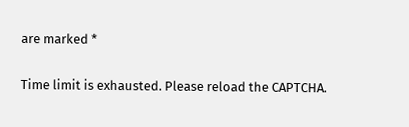are marked *

Time limit is exhausted. Please reload the CAPTCHA.